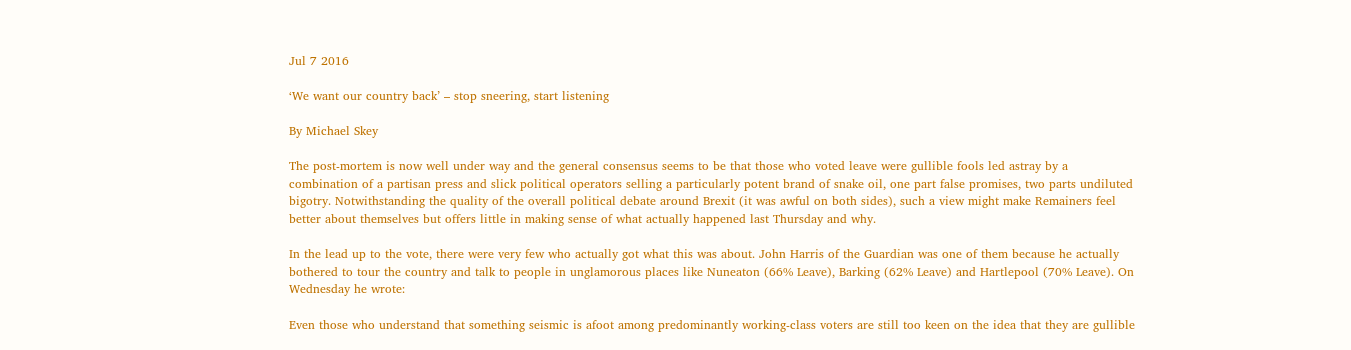Jul 7 2016

‘We want our country back’ – stop sneering, start listening

By Michael Skey

The post-mortem is now well under way and the general consensus seems to be that those who voted leave were gullible fools led astray by a combination of a partisan press and slick political operators selling a particularly potent brand of snake oil, one part false promises, two parts undiluted bigotry. Notwithstanding the quality of the overall political debate around Brexit (it was awful on both sides), such a view might make Remainers feel better about themselves but offers little in making sense of what actually happened last Thursday and why.

In the lead up to the vote, there were very few who actually got what this was about. John Harris of the Guardian was one of them because he actually bothered to tour the country and talk to people in unglamorous places like Nuneaton (66% Leave), Barking (62% Leave) and Hartlepool (70% Leave). On Wednesday he wrote:

Even those who understand that something seismic is afoot among predominantly working-class voters are still too keen on the idea that they are gullible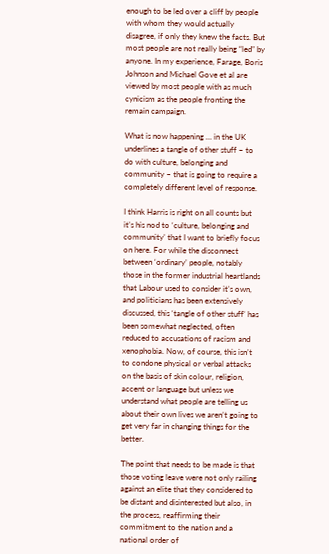enough to be led over a cliff by people with whom they would actually disagree, if only they knew the facts. But most people are not really being “led” by anyone. In my experience, Farage, Boris Johnson and Michael Gove et al are viewed by most people with as much cynicism as the people fronting the remain campaign.

What is now happening … in the UK underlines a tangle of other stuff – to do with culture, belonging and community – that is going to require a completely different level of response.

I think Harris is right on all counts but it’s his nod to ‘culture, belonging and community’ that I want to briefly focus on here. For while the disconnect between ‘ordinary’ people, notably those in the former industrial heartlands that Labour used to consider it’s own, and politicians has been extensively discussed, this ‘tangle of other stuff’ has been somewhat neglected, often reduced to accusations of racism and xenophobia. Now, of course, this isn’t to condone physical or verbal attacks on the basis of skin colour, religion, accent or language but unless we understand what people are telling us about their own lives we aren’t going to get very far in changing things for the better.

The point that needs to be made is that those voting leave were not only railing against an elite that they considered to be distant and disinterested but also, in the process, reaffirming their commitment to the nation and a national order of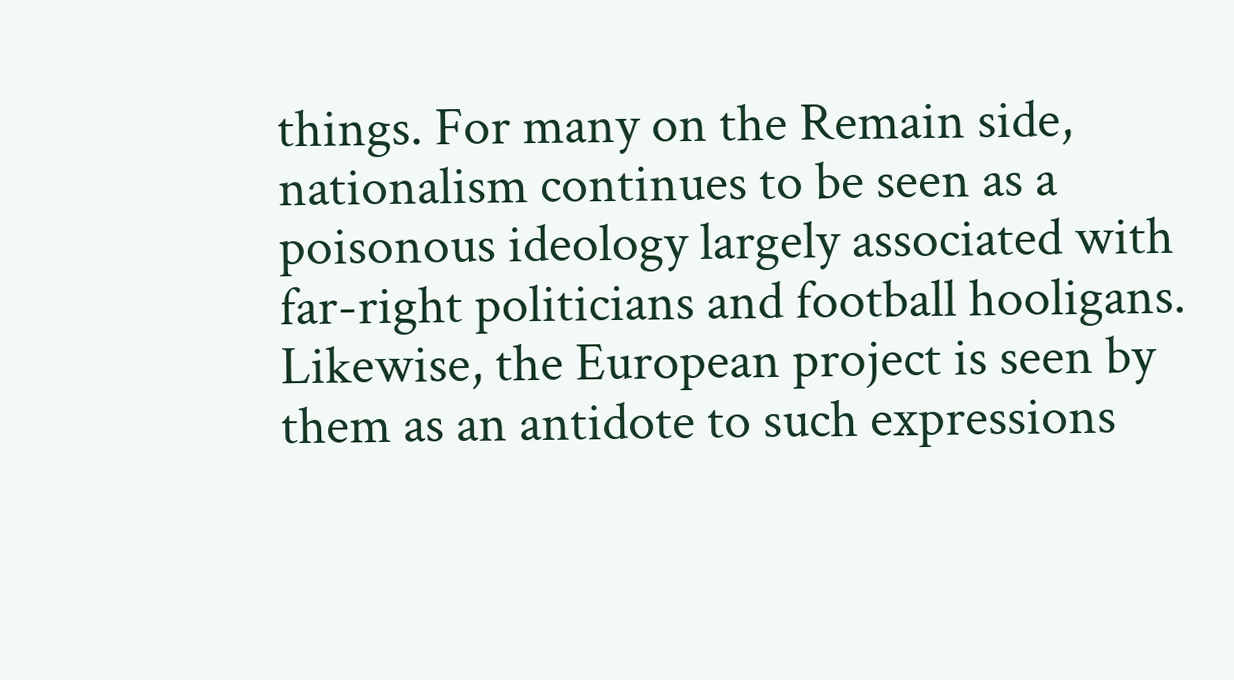things. For many on the Remain side, nationalism continues to be seen as a poisonous ideology largely associated with far-right politicians and football hooligans. Likewise, the European project is seen by them as an antidote to such expressions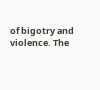of bigotry and violence. The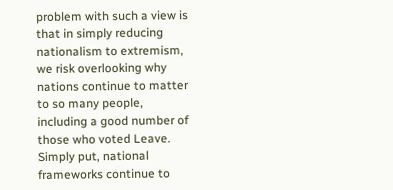problem with such a view is that in simply reducing nationalism to extremism, we risk overlooking why nations continue to matter to so many people, including a good number of those who voted Leave.  Simply put, national frameworks continue to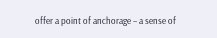offer a point of anchorage – a sense of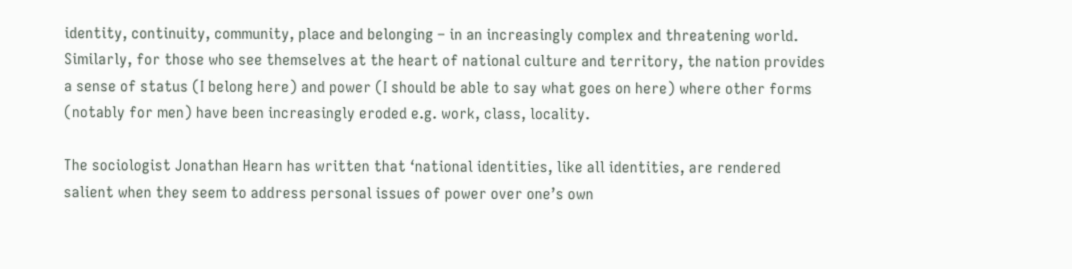identity, continuity, community, place and belonging – in an increasingly complex and threatening world. Similarly, for those who see themselves at the heart of national culture and territory, the nation provides a sense of status (I belong here) and power (I should be able to say what goes on here) where other forms (notably for men) have been increasingly eroded e.g. work, class, locality.

The sociologist Jonathan Hearn has written that ‘national identities, like all identities, are rendered salient when they seem to address personal issues of power over one’s own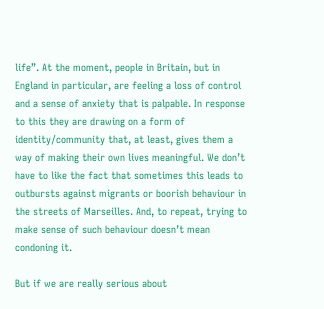life”. At the moment, people in Britain, but in England in particular, are feeling a loss of control and a sense of anxiety that is palpable. In response to this they are drawing on a form of identity/community that, at least, gives them a way of making their own lives meaningful. We don’t have to like the fact that sometimes this leads to outbursts against migrants or boorish behaviour in the streets of Marseilles. And, to repeat, trying to make sense of such behaviour doesn’t mean condoning it.

But if we are really serious about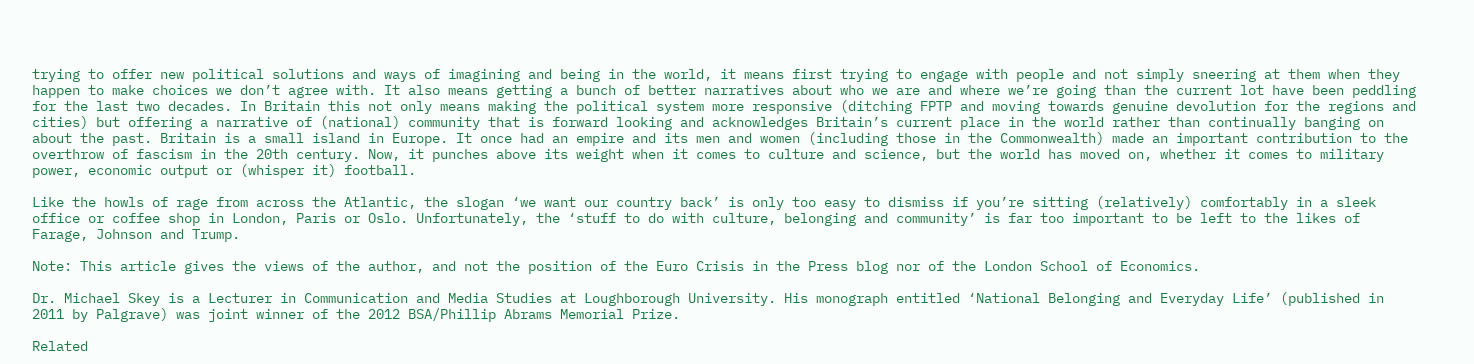trying to offer new political solutions and ways of imagining and being in the world, it means first trying to engage with people and not simply sneering at them when they happen to make choices we don’t agree with. It also means getting a bunch of better narratives about who we are and where we’re going than the current lot have been peddling for the last two decades. In Britain this not only means making the political system more responsive (ditching FPTP and moving towards genuine devolution for the regions and cities) but offering a narrative of (national) community that is forward looking and acknowledges Britain’s current place in the world rather than continually banging on about the past. Britain is a small island in Europe. It once had an empire and its men and women (including those in the Commonwealth) made an important contribution to the overthrow of fascism in the 20th century. Now, it punches above its weight when it comes to culture and science, but the world has moved on, whether it comes to military power, economic output or (whisper it) football.

Like the howls of rage from across the Atlantic, the slogan ‘we want our country back’ is only too easy to dismiss if you’re sitting (relatively) comfortably in a sleek office or coffee shop in London, Paris or Oslo. Unfortunately, the ‘stuff to do with culture, belonging and community’ is far too important to be left to the likes of Farage, Johnson and Trump.

Note: This article gives the views of the author, and not the position of the Euro Crisis in the Press blog nor of the London School of Economics.

Dr. Michael Skey is a Lecturer in Communication and Media Studies at Loughborough University. His monograph entitled ‘National Belonging and Everyday Life’ (published in 2011 by Palgrave) was joint winner of the 2012 BSA/Phillip Abrams Memorial Prize.

Related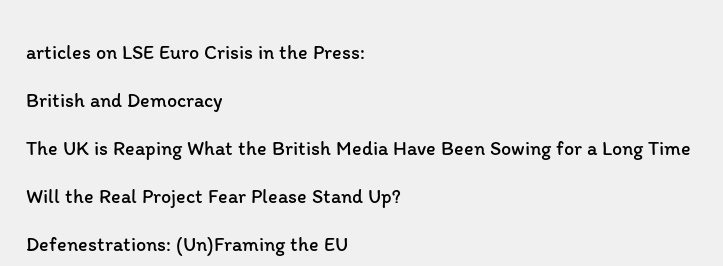articles on LSE Euro Crisis in the Press:

British and Democracy

The UK is Reaping What the British Media Have Been Sowing for a Long Time

Will the Real Project Fear Please Stand Up?

Defenestrations: (Un)Framing the EU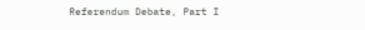Referendum Debate, Part I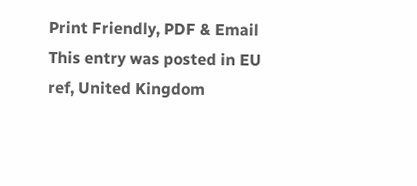Print Friendly, PDF & Email
This entry was posted in EU ref, United Kingdom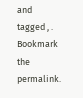and tagged , . Bookmark the permalink.